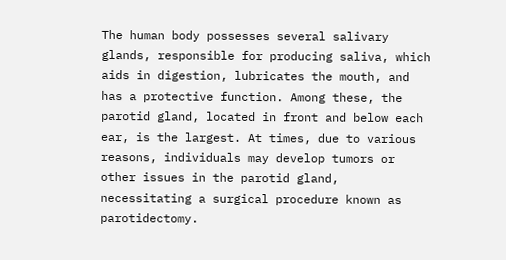The human body possesses several salivary glands, responsible for producing saliva, which aids in digestion, lubricates the mouth, and has a protective function. Among these, the parotid gland, located in front and below each ear, is the largest. At times, due to various reasons, individuals may develop tumors or other issues in the parotid gland, necessitating a surgical procedure known as parotidectomy.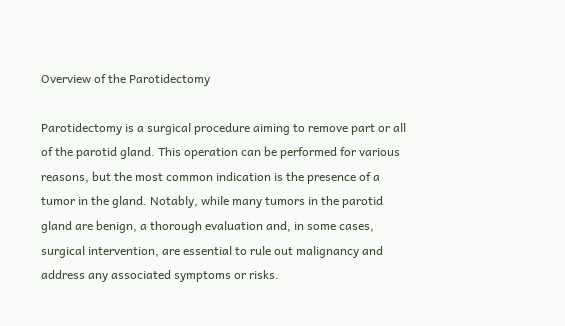Overview of the Parotidectomy

Parotidectomy is a surgical procedure aiming to remove part or all of the parotid gland. This operation can be performed for various reasons, but the most common indication is the presence of a tumor in the gland. Notably, while many tumors in the parotid gland are benign, a thorough evaluation and, in some cases, surgical intervention, are essential to rule out malignancy and address any associated symptoms or risks.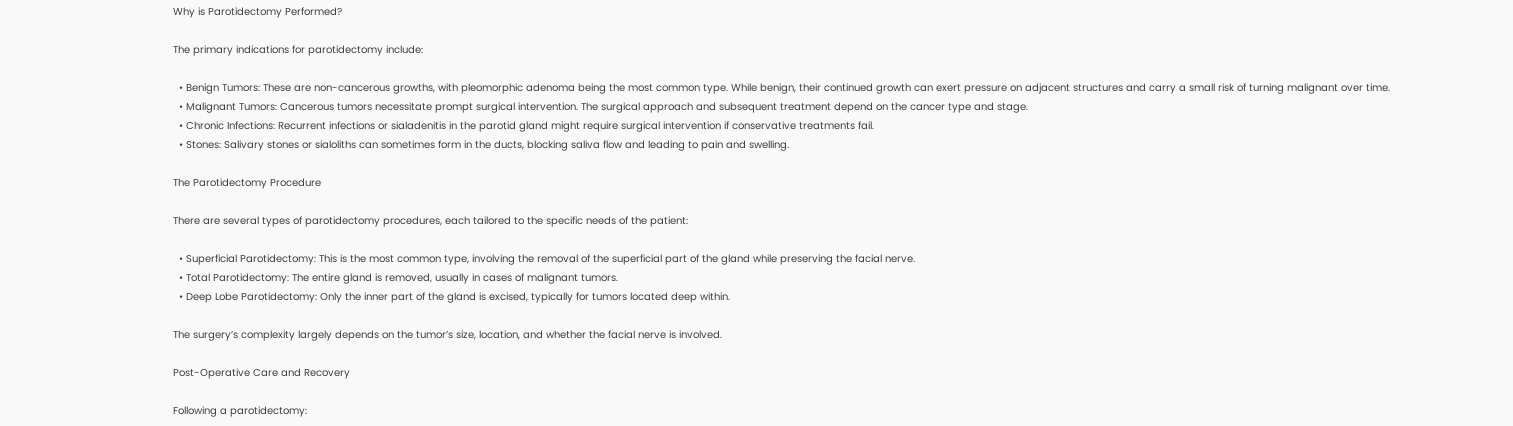Why is Parotidectomy Performed?

The primary indications for parotidectomy include:

  • Benign Tumors: These are non-cancerous growths, with pleomorphic adenoma being the most common type. While benign, their continued growth can exert pressure on adjacent structures and carry a small risk of turning malignant over time.
  • Malignant Tumors: Cancerous tumors necessitate prompt surgical intervention. The surgical approach and subsequent treatment depend on the cancer type and stage.
  • Chronic Infections: Recurrent infections or sialadenitis in the parotid gland might require surgical intervention if conservative treatments fail.
  • Stones: Salivary stones or sialoliths can sometimes form in the ducts, blocking saliva flow and leading to pain and swelling.

The Parotidectomy Procedure

There are several types of parotidectomy procedures, each tailored to the specific needs of the patient:

  • Superficial Parotidectomy: This is the most common type, involving the removal of the superficial part of the gland while preserving the facial nerve.
  • Total Parotidectomy: The entire gland is removed, usually in cases of malignant tumors.
  • Deep Lobe Parotidectomy: Only the inner part of the gland is excised, typically for tumors located deep within.

The surgery’s complexity largely depends on the tumor’s size, location, and whether the facial nerve is involved.

Post-Operative Care and Recovery

Following a parotidectomy: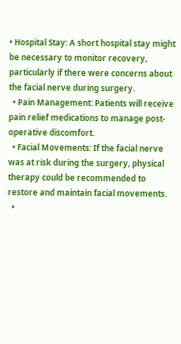• Hospital Stay: A short hospital stay might be necessary to monitor recovery, particularly if there were concerns about the facial nerve during surgery.
  • Pain Management: Patients will receive pain relief medications to manage post-operative discomfort.
  • Facial Movements: If the facial nerve was at risk during the surgery, physical therapy could be recommended to restore and maintain facial movements.
  •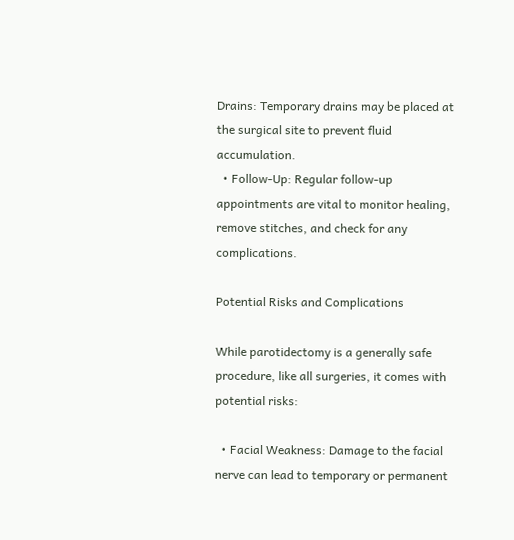Drains: Temporary drains may be placed at the surgical site to prevent fluid accumulation.
  • Follow-Up: Regular follow-up appointments are vital to monitor healing, remove stitches, and check for any complications.

Potential Risks and Complications

While parotidectomy is a generally safe procedure, like all surgeries, it comes with potential risks:

  • Facial Weakness: Damage to the facial nerve can lead to temporary or permanent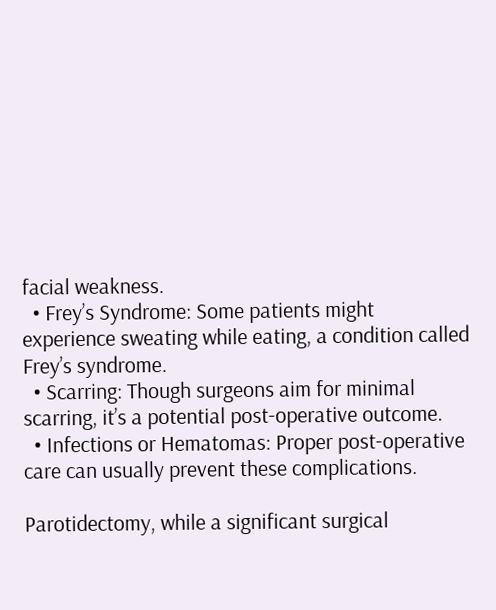facial weakness.
  • Frey’s Syndrome: Some patients might experience sweating while eating, a condition called Frey’s syndrome.
  • Scarring: Though surgeons aim for minimal scarring, it’s a potential post-operative outcome.
  • Infections or Hematomas: Proper post-operative care can usually prevent these complications.

Parotidectomy, while a significant surgical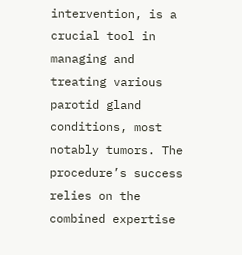intervention, is a crucial tool in managing and treating various parotid gland conditions, most notably tumors. The procedure’s success relies on the combined expertise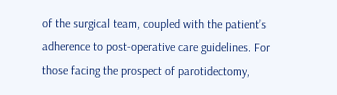of the surgical team, coupled with the patient’s adherence to post-operative care guidelines. For those facing the prospect of parotidectomy,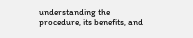understanding the procedure, its benefits, and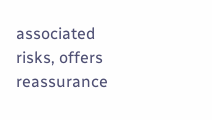associated risks, offers reassurance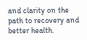and clarity on the path to recovery and better health.